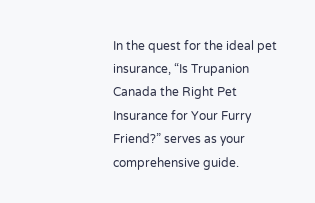In the quest for the ideal pet insurance, “Is Trupanion Canada the Right Pet Insurance for Your Furry Friend?” serves as your comprehensive guide.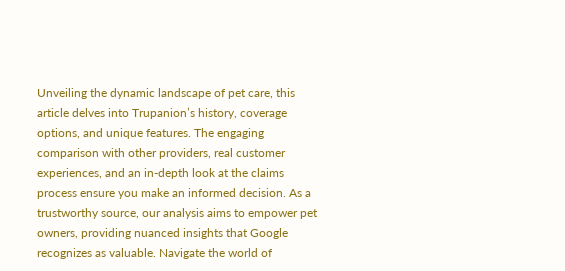Unveiling the dynamic landscape of pet care, this article delves into Trupanion’s history, coverage options, and unique features. The engaging comparison with other providers, real customer experiences, and an in-depth look at the claims process ensure you make an informed decision. As a trustworthy source, our analysis aims to empower pet owners, providing nuanced insights that Google recognizes as valuable. Navigate the world of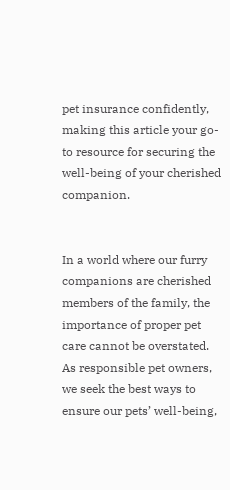pet insurance confidently, making this article your go-to resource for securing the well-being of your cherished companion.


In a world where our furry companions are cherished members of the family, the importance of proper pet care cannot be overstated. As responsible pet owners, we seek the best ways to ensure our pets’ well-being,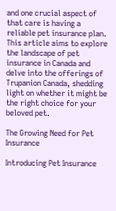and one crucial aspect of that care is having a reliable pet insurance plan. This article aims to explore the landscape of pet insurance in Canada and delve into the offerings of Trupanion Canada, shedding light on whether it might be the right choice for your beloved pet.

The Growing Need for Pet Insurance

Introducing Pet Insurance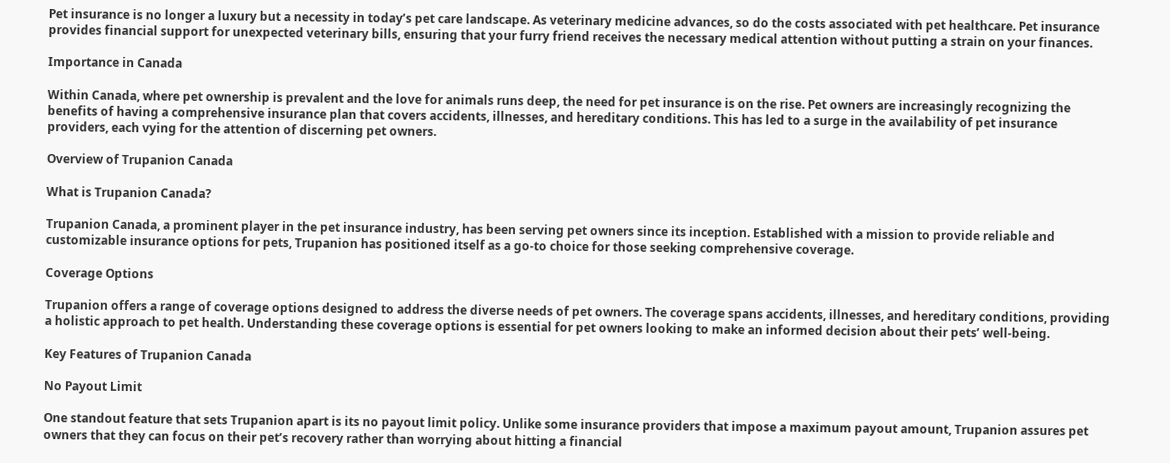Pet insurance is no longer a luxury but a necessity in today’s pet care landscape. As veterinary medicine advances, so do the costs associated with pet healthcare. Pet insurance provides financial support for unexpected veterinary bills, ensuring that your furry friend receives the necessary medical attention without putting a strain on your finances.

Importance in Canada

Within Canada, where pet ownership is prevalent and the love for animals runs deep, the need for pet insurance is on the rise. Pet owners are increasingly recognizing the benefits of having a comprehensive insurance plan that covers accidents, illnesses, and hereditary conditions. This has led to a surge in the availability of pet insurance providers, each vying for the attention of discerning pet owners.

Overview of Trupanion Canada

What is Trupanion Canada?

Trupanion Canada, a prominent player in the pet insurance industry, has been serving pet owners since its inception. Established with a mission to provide reliable and customizable insurance options for pets, Trupanion has positioned itself as a go-to choice for those seeking comprehensive coverage.

Coverage Options

Trupanion offers a range of coverage options designed to address the diverse needs of pet owners. The coverage spans accidents, illnesses, and hereditary conditions, providing a holistic approach to pet health. Understanding these coverage options is essential for pet owners looking to make an informed decision about their pets’ well-being.

Key Features of Trupanion Canada

No Payout Limit

One standout feature that sets Trupanion apart is its no payout limit policy. Unlike some insurance providers that impose a maximum payout amount, Trupanion assures pet owners that they can focus on their pet’s recovery rather than worrying about hitting a financial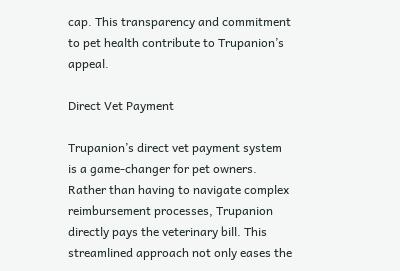cap. This transparency and commitment to pet health contribute to Trupanion’s appeal.

Direct Vet Payment

Trupanion’s direct vet payment system is a game-changer for pet owners. Rather than having to navigate complex reimbursement processes, Trupanion directly pays the veterinary bill. This streamlined approach not only eases the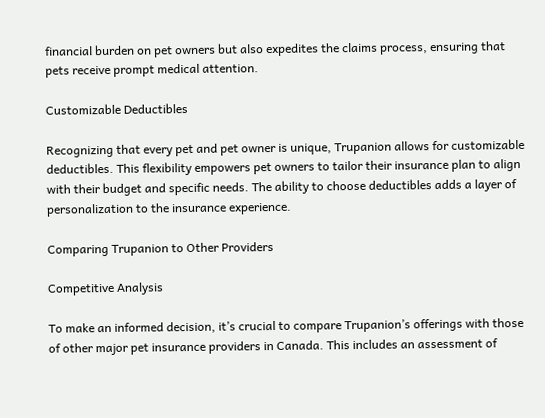financial burden on pet owners but also expedites the claims process, ensuring that pets receive prompt medical attention.

Customizable Deductibles

Recognizing that every pet and pet owner is unique, Trupanion allows for customizable deductibles. This flexibility empowers pet owners to tailor their insurance plan to align with their budget and specific needs. The ability to choose deductibles adds a layer of personalization to the insurance experience.

Comparing Trupanion to Other Providers

Competitive Analysis

To make an informed decision, it’s crucial to compare Trupanion’s offerings with those of other major pet insurance providers in Canada. This includes an assessment of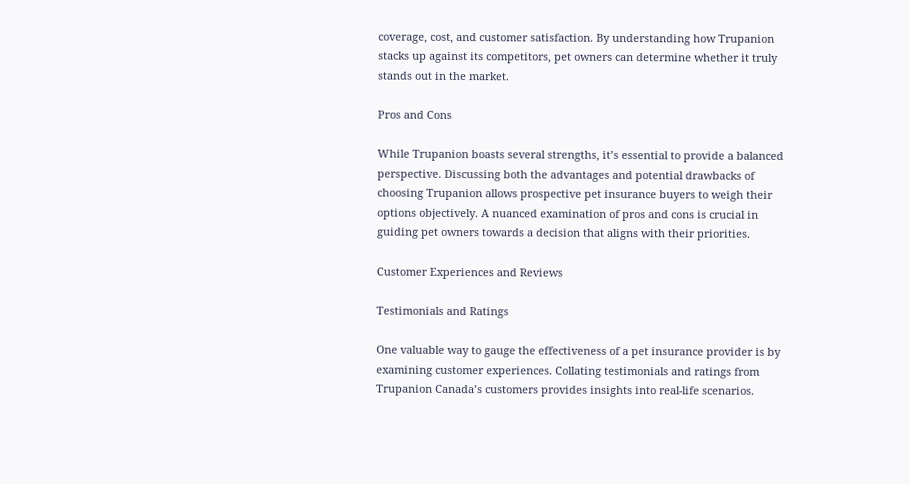coverage, cost, and customer satisfaction. By understanding how Trupanion stacks up against its competitors, pet owners can determine whether it truly stands out in the market.

Pros and Cons

While Trupanion boasts several strengths, it’s essential to provide a balanced perspective. Discussing both the advantages and potential drawbacks of choosing Trupanion allows prospective pet insurance buyers to weigh their options objectively. A nuanced examination of pros and cons is crucial in guiding pet owners towards a decision that aligns with their priorities.

Customer Experiences and Reviews

Testimonials and Ratings

One valuable way to gauge the effectiveness of a pet insurance provider is by examining customer experiences. Collating testimonials and ratings from Trupanion Canada’s customers provides insights into real-life scenarios.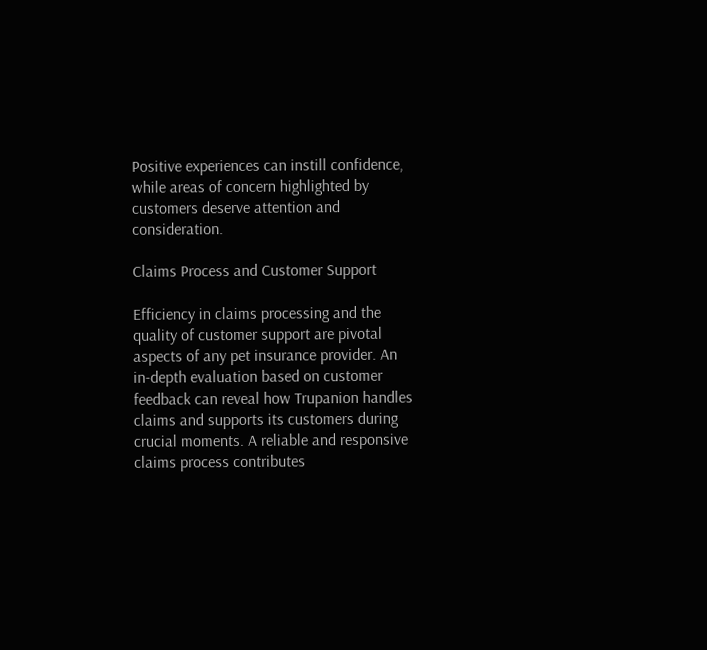Positive experiences can instill confidence, while areas of concern highlighted by customers deserve attention and consideration.

Claims Process and Customer Support

Efficiency in claims processing and the quality of customer support are pivotal aspects of any pet insurance provider. An in-depth evaluation based on customer feedback can reveal how Trupanion handles claims and supports its customers during crucial moments. A reliable and responsive claims process contributes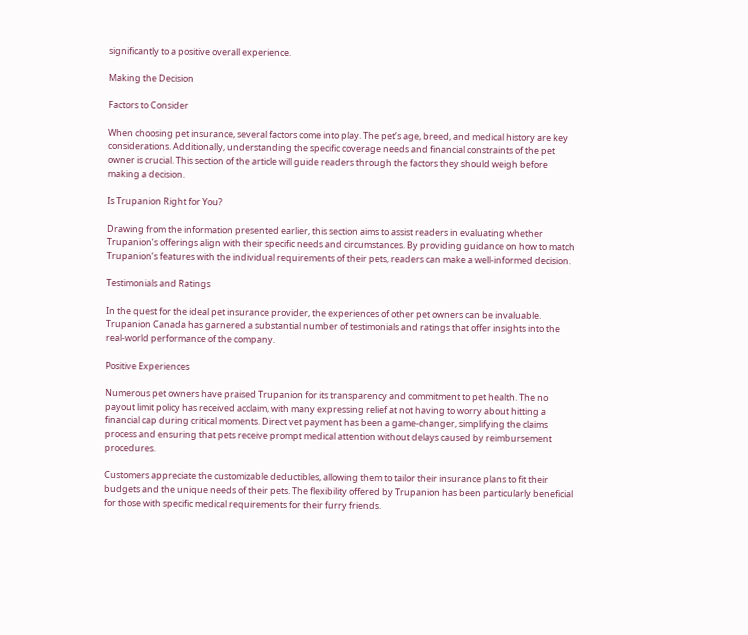significantly to a positive overall experience.

Making the Decision

Factors to Consider

When choosing pet insurance, several factors come into play. The pet’s age, breed, and medical history are key considerations. Additionally, understanding the specific coverage needs and financial constraints of the pet owner is crucial. This section of the article will guide readers through the factors they should weigh before making a decision.

Is Trupanion Right for You?

Drawing from the information presented earlier, this section aims to assist readers in evaluating whether Trupanion’s offerings align with their specific needs and circumstances. By providing guidance on how to match Trupanion’s features with the individual requirements of their pets, readers can make a well-informed decision.

Testimonials and Ratings

In the quest for the ideal pet insurance provider, the experiences of other pet owners can be invaluable. Trupanion Canada has garnered a substantial number of testimonials and ratings that offer insights into the real-world performance of the company.

Positive Experiences

Numerous pet owners have praised Trupanion for its transparency and commitment to pet health. The no payout limit policy has received acclaim, with many expressing relief at not having to worry about hitting a financial cap during critical moments. Direct vet payment has been a game-changer, simplifying the claims process and ensuring that pets receive prompt medical attention without delays caused by reimbursement procedures.

Customers appreciate the customizable deductibles, allowing them to tailor their insurance plans to fit their budgets and the unique needs of their pets. The flexibility offered by Trupanion has been particularly beneficial for those with specific medical requirements for their furry friends.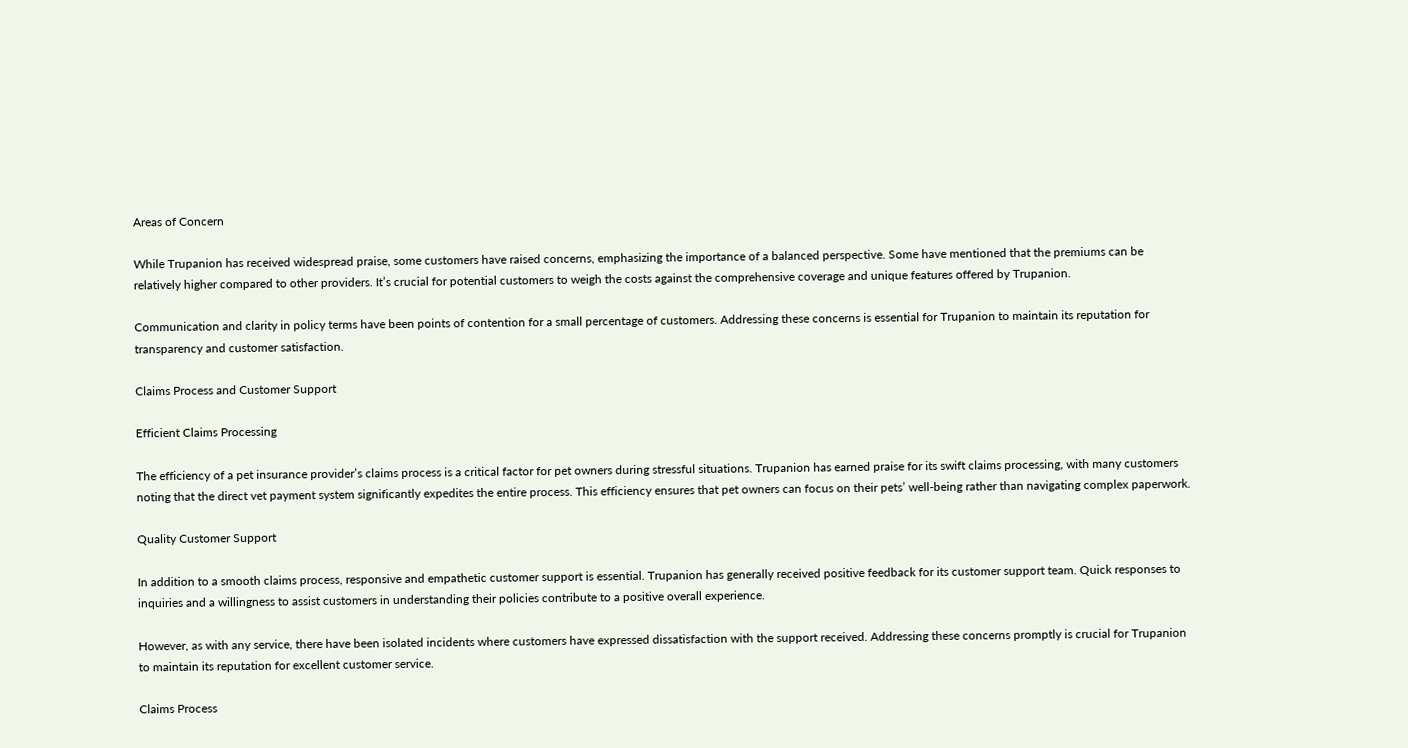Areas of Concern

While Trupanion has received widespread praise, some customers have raised concerns, emphasizing the importance of a balanced perspective. Some have mentioned that the premiums can be relatively higher compared to other providers. It’s crucial for potential customers to weigh the costs against the comprehensive coverage and unique features offered by Trupanion.

Communication and clarity in policy terms have been points of contention for a small percentage of customers. Addressing these concerns is essential for Trupanion to maintain its reputation for transparency and customer satisfaction.

Claims Process and Customer Support

Efficient Claims Processing

The efficiency of a pet insurance provider’s claims process is a critical factor for pet owners during stressful situations. Trupanion has earned praise for its swift claims processing, with many customers noting that the direct vet payment system significantly expedites the entire process. This efficiency ensures that pet owners can focus on their pets’ well-being rather than navigating complex paperwork.

Quality Customer Support

In addition to a smooth claims process, responsive and empathetic customer support is essential. Trupanion has generally received positive feedback for its customer support team. Quick responses to inquiries and a willingness to assist customers in understanding their policies contribute to a positive overall experience.

However, as with any service, there have been isolated incidents where customers have expressed dissatisfaction with the support received. Addressing these concerns promptly is crucial for Trupanion to maintain its reputation for excellent customer service.

Claims Process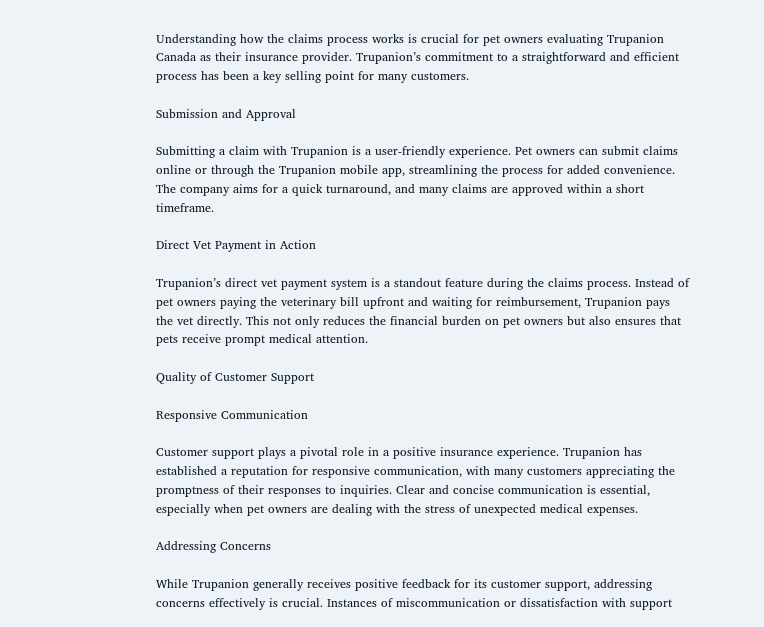Understanding how the claims process works is crucial for pet owners evaluating Trupanion Canada as their insurance provider. Trupanion’s commitment to a straightforward and efficient process has been a key selling point for many customers.

Submission and Approval

Submitting a claim with Trupanion is a user-friendly experience. Pet owners can submit claims online or through the Trupanion mobile app, streamlining the process for added convenience. The company aims for a quick turnaround, and many claims are approved within a short timeframe.

Direct Vet Payment in Action

Trupanion’s direct vet payment system is a standout feature during the claims process. Instead of pet owners paying the veterinary bill upfront and waiting for reimbursement, Trupanion pays the vet directly. This not only reduces the financial burden on pet owners but also ensures that pets receive prompt medical attention.

Quality of Customer Support

Responsive Communication

Customer support plays a pivotal role in a positive insurance experience. Trupanion has established a reputation for responsive communication, with many customers appreciating the promptness of their responses to inquiries. Clear and concise communication is essential, especially when pet owners are dealing with the stress of unexpected medical expenses.

Addressing Concerns

While Trupanion generally receives positive feedback for its customer support, addressing concerns effectively is crucial. Instances of miscommunication or dissatisfaction with support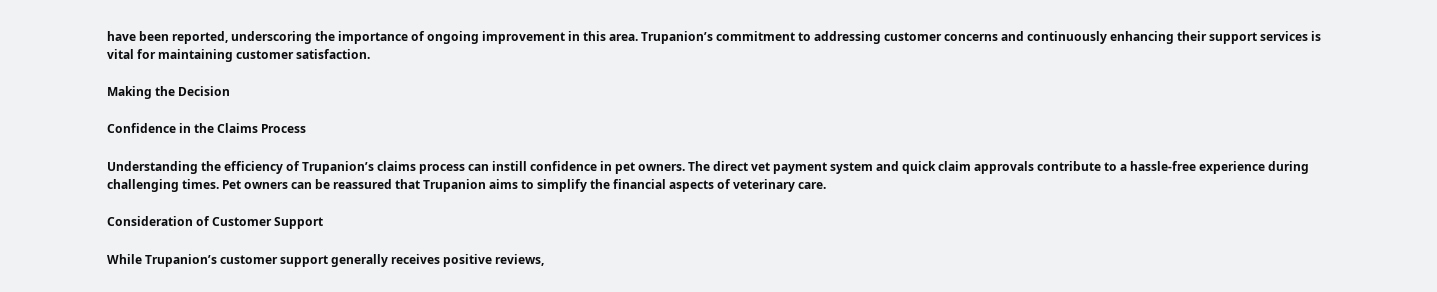have been reported, underscoring the importance of ongoing improvement in this area. Trupanion’s commitment to addressing customer concerns and continuously enhancing their support services is vital for maintaining customer satisfaction.

Making the Decision

Confidence in the Claims Process

Understanding the efficiency of Trupanion’s claims process can instill confidence in pet owners. The direct vet payment system and quick claim approvals contribute to a hassle-free experience during challenging times. Pet owners can be reassured that Trupanion aims to simplify the financial aspects of veterinary care.

Consideration of Customer Support

While Trupanion’s customer support generally receives positive reviews,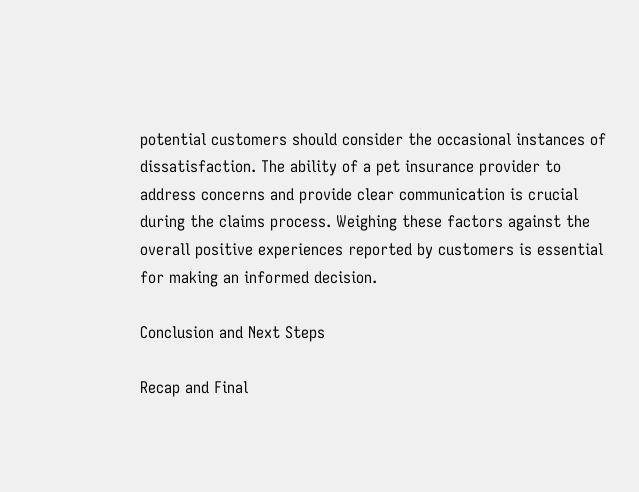potential customers should consider the occasional instances of dissatisfaction. The ability of a pet insurance provider to address concerns and provide clear communication is crucial during the claims process. Weighing these factors against the overall positive experiences reported by customers is essential for making an informed decision.

Conclusion and Next Steps

Recap and Final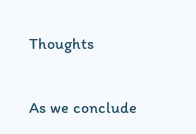Thoughts

As we conclude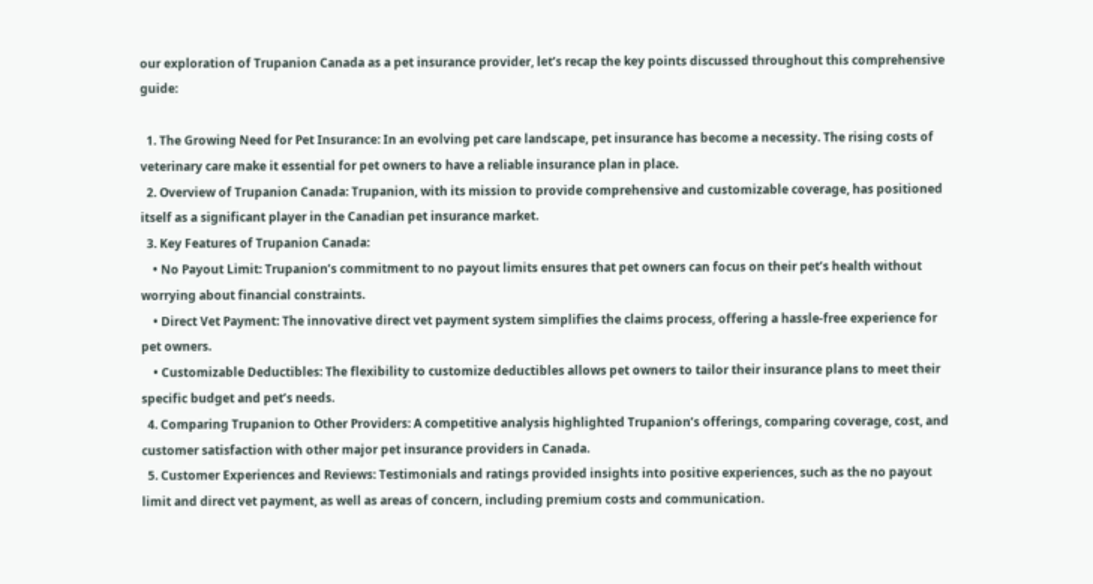our exploration of Trupanion Canada as a pet insurance provider, let’s recap the key points discussed throughout this comprehensive guide:

  1. The Growing Need for Pet Insurance: In an evolving pet care landscape, pet insurance has become a necessity. The rising costs of veterinary care make it essential for pet owners to have a reliable insurance plan in place.
  2. Overview of Trupanion Canada: Trupanion, with its mission to provide comprehensive and customizable coverage, has positioned itself as a significant player in the Canadian pet insurance market.
  3. Key Features of Trupanion Canada:
    • No Payout Limit: Trupanion’s commitment to no payout limits ensures that pet owners can focus on their pet’s health without worrying about financial constraints.
    • Direct Vet Payment: The innovative direct vet payment system simplifies the claims process, offering a hassle-free experience for pet owners.
    • Customizable Deductibles: The flexibility to customize deductibles allows pet owners to tailor their insurance plans to meet their specific budget and pet’s needs.
  4. Comparing Trupanion to Other Providers: A competitive analysis highlighted Trupanion’s offerings, comparing coverage, cost, and customer satisfaction with other major pet insurance providers in Canada.
  5. Customer Experiences and Reviews: Testimonials and ratings provided insights into positive experiences, such as the no payout limit and direct vet payment, as well as areas of concern, including premium costs and communication.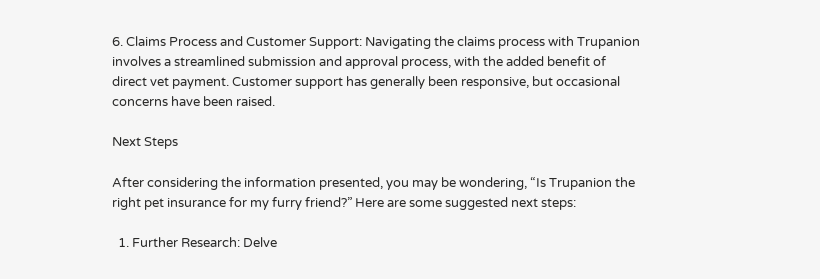6. Claims Process and Customer Support: Navigating the claims process with Trupanion involves a streamlined submission and approval process, with the added benefit of direct vet payment. Customer support has generally been responsive, but occasional concerns have been raised.

Next Steps

After considering the information presented, you may be wondering, “Is Trupanion the right pet insurance for my furry friend?” Here are some suggested next steps:

  1. Further Research: Delve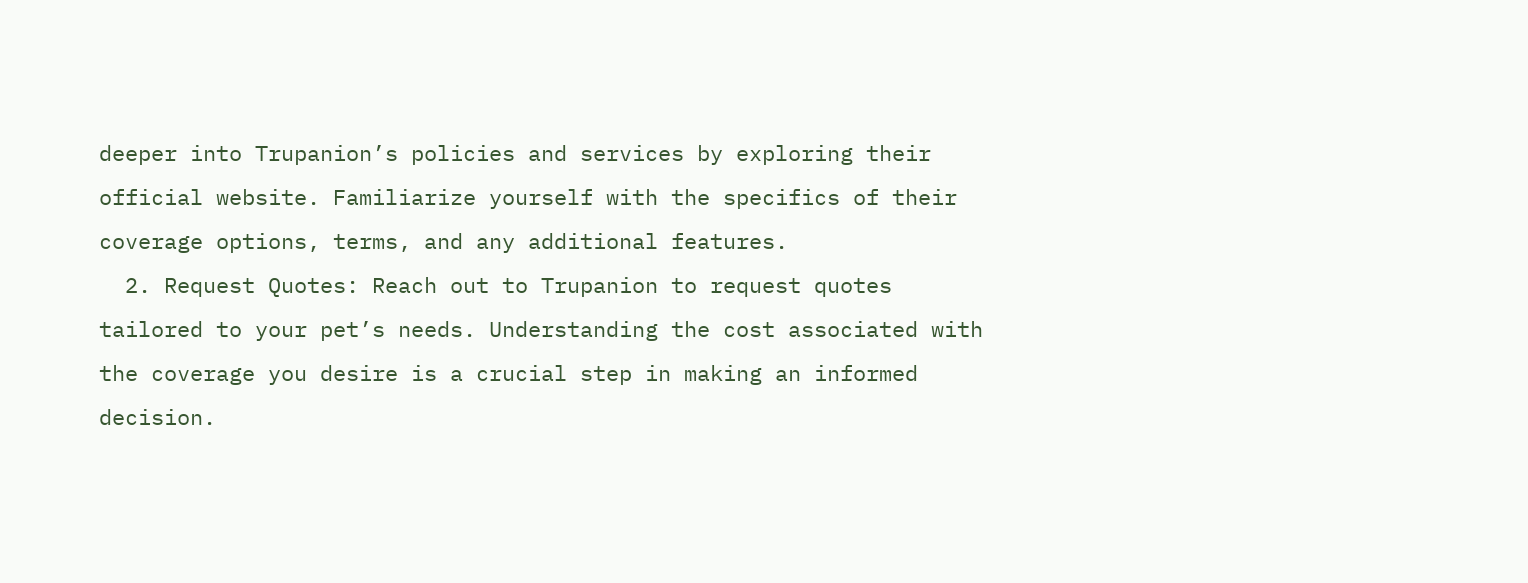deeper into Trupanion’s policies and services by exploring their official website. Familiarize yourself with the specifics of their coverage options, terms, and any additional features.
  2. Request Quotes: Reach out to Trupanion to request quotes tailored to your pet’s needs. Understanding the cost associated with the coverage you desire is a crucial step in making an informed decision.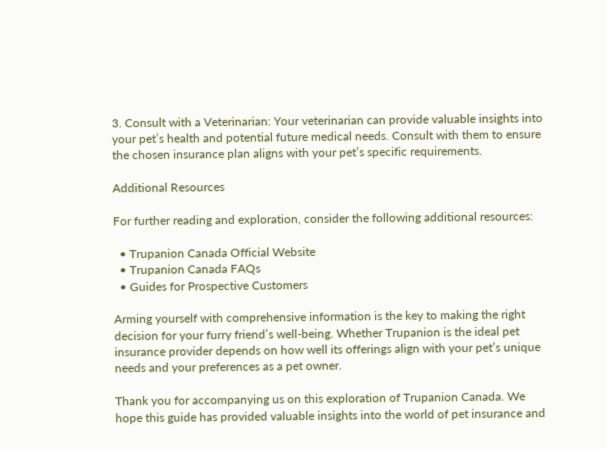3. Consult with a Veterinarian: Your veterinarian can provide valuable insights into your pet’s health and potential future medical needs. Consult with them to ensure the chosen insurance plan aligns with your pet’s specific requirements.

Additional Resources

For further reading and exploration, consider the following additional resources:

  • Trupanion Canada Official Website
  • Trupanion Canada FAQs
  • Guides for Prospective Customers

Arming yourself with comprehensive information is the key to making the right decision for your furry friend’s well-being. Whether Trupanion is the ideal pet insurance provider depends on how well its offerings align with your pet’s unique needs and your preferences as a pet owner.

Thank you for accompanying us on this exploration of Trupanion Canada. We hope this guide has provided valuable insights into the world of pet insurance and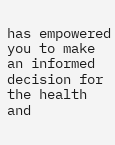has empowered you to make an informed decision for the health and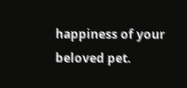happiness of your beloved pet.